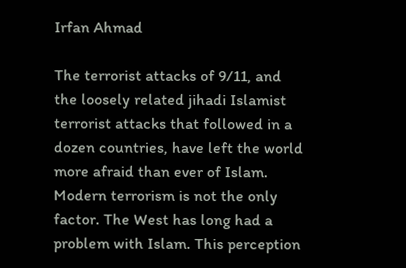Irfan Ahmad

The terrorist attacks of 9/11, and the loosely related jihadi Islamist terrorist attacks that followed in a dozen countries, have left the world more afraid than ever of Islam. Modern terrorism is not the only factor. The West has long had a problem with Islam. This perception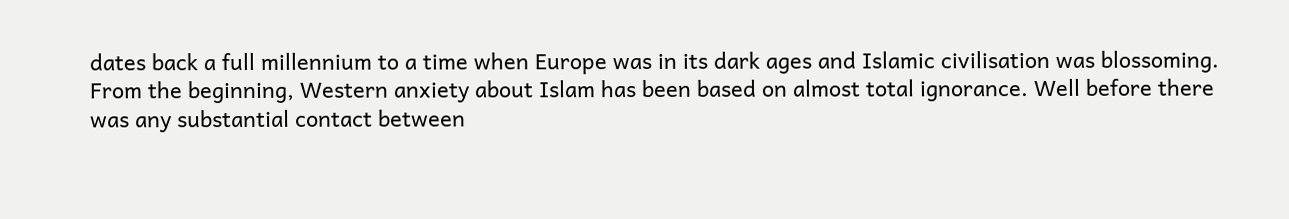dates back a full millennium to a time when Europe was in its dark ages and Islamic civilisation was blossoming. From the beginning, Western anxiety about Islam has been based on almost total ignorance. Well before there was any substantial contact between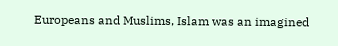Europeans and Muslims, Islam was an imagined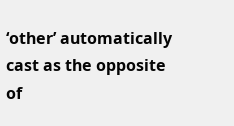‘other’ automatically cast as the opposite of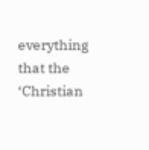everything that the ‘Christian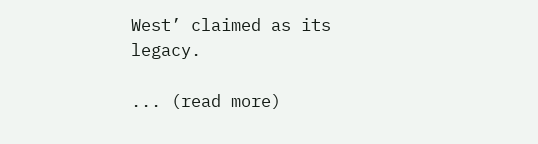West’ claimed as its legacy.

... (read more)